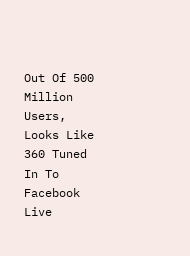Out Of 500 Million Users, Looks Like 360 Tuned In To Facebook Live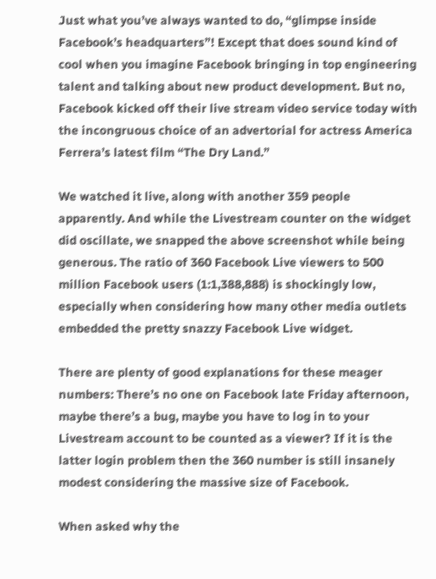Just what you’ve always wanted to do, “glimpse inside Facebook’s headquarters”! Except that does sound kind of cool when you imagine Facebook bringing in top engineering talent and talking about new product development. But no, Facebook kicked off their live stream video service today with the incongruous choice of an advertorial for actress America Ferrera’s latest film “The Dry Land.”

We watched it live, along with another 359 people apparently. And while the Livestream counter on the widget did oscillate, we snapped the above screenshot while being generous. The ratio of 360 Facebook Live viewers to 500 million Facebook users (1:1,388,888) is shockingly low, especially when considering how many other media outlets embedded the pretty snazzy Facebook Live widget.

There are plenty of good explanations for these meager numbers: There’s no one on Facebook late Friday afternoon, maybe there’s a bug, maybe you have to log in to your Livestream account to be counted as a viewer? If it is the latter login problem then the 360 number is still insanely modest considering the massive size of Facebook.

When asked why the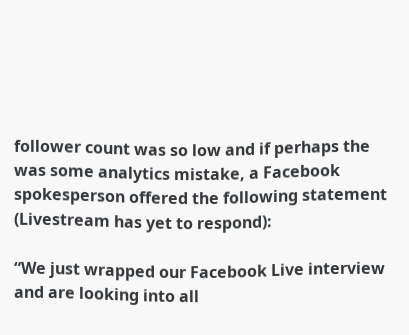follower count was so low and if perhaps the was some analytics mistake, a Facebook spokesperson offered the following statement (Livestream has yet to respond):

“We just wrapped our Facebook Live interview and are looking into all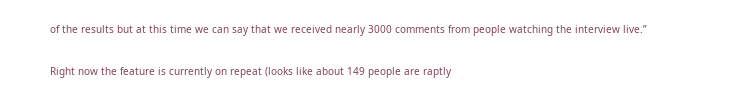of the results but at this time we can say that we received nearly 3000 comments from people watching the interview live.”

Right now the feature is currently on repeat (looks like about 149 people are raptly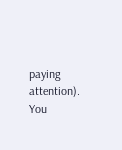paying attention). You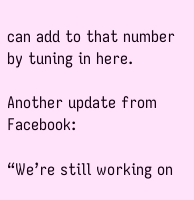can add to that number by tuning in here.

Another update from Facebook:

“We’re still working on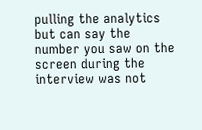pulling the analytics but can say the number you saw on the screen during the interview was not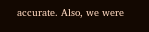accurate. Also, we were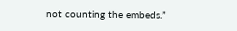not counting the embeds.”